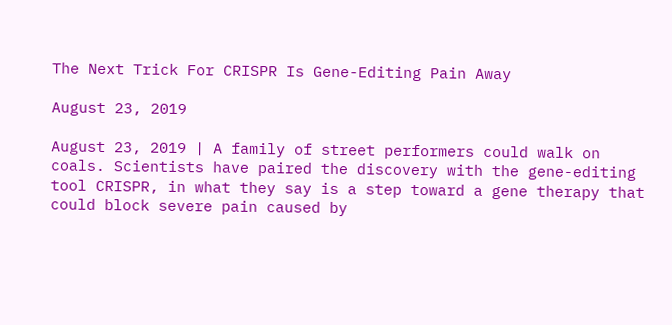The Next Trick For CRISPR Is Gene-Editing Pain Away

August 23, 2019

August 23, 2019 | A family of street performers could walk on coals. Scientists have paired the discovery with the gene-editing tool CRISPR, in what they say is a step toward a gene therapy that could block severe pain caused by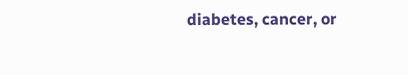diabetes, cancer, or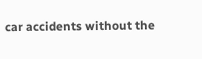car accidents without the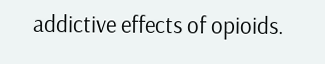addictive effects of opioids.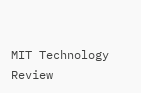MIT Technology Review